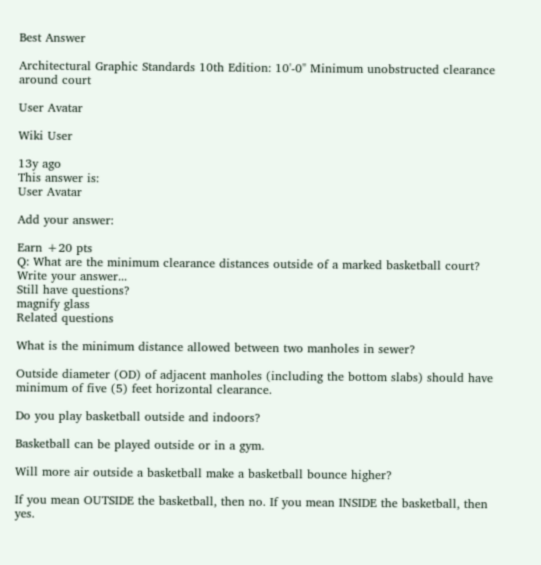Best Answer

Architectural Graphic Standards 10th Edition: 10'-0" Minimum unobstructed clearance around court

User Avatar

Wiki User

13y ago
This answer is:
User Avatar

Add your answer:

Earn +20 pts
Q: What are the minimum clearance distances outside of a marked basketball court?
Write your answer...
Still have questions?
magnify glass
Related questions

What is the minimum distance allowed between two manholes in sewer?

Outside diameter (OD) of adjacent manholes (including the bottom slabs) should have minimum of five (5) feet horizontal clearance.

Do you play basketball outside and indoors?

Basketball can be played outside or in a gym.

Will more air outside a basketball make a basketball bounce higher?

If you mean OUTSIDE the basketball, then no. If you mean INSIDE the basketball, then yes.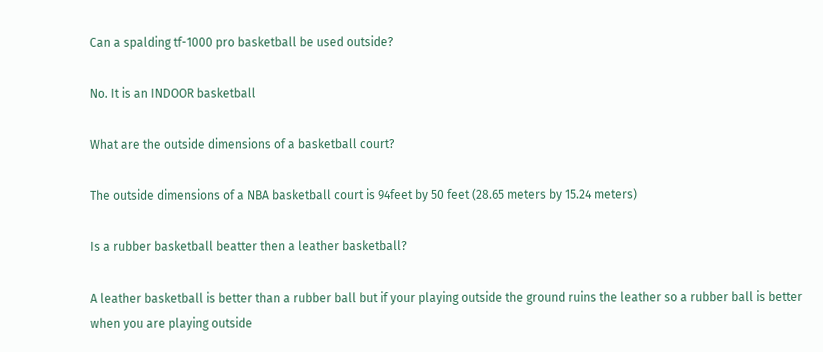Can a spalding tf-1000 pro basketball be used outside?

No. It is an INDOOR basketball

What are the outside dimensions of a basketball court?

The outside dimensions of a NBA basketball court is 94feet by 50 feet (28.65 meters by 15.24 meters)

Is a rubber basketball beatter then a leather basketball?

A leather basketball is better than a rubber ball but if your playing outside the ground ruins the leather so a rubber ball is better when you are playing outside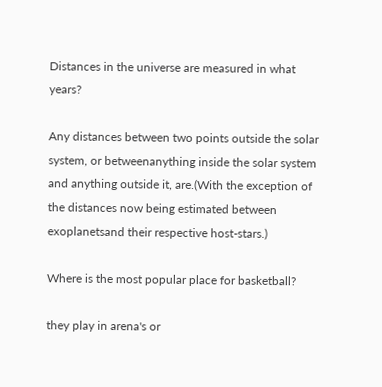Distances in the universe are measured in what years?

Any distances between two points outside the solar system, or betweenanything inside the solar system and anything outside it, are.(With the exception of the distances now being estimated between exoplanetsand their respective host-stars.)

Where is the most popular place for basketball?

they play in arena's or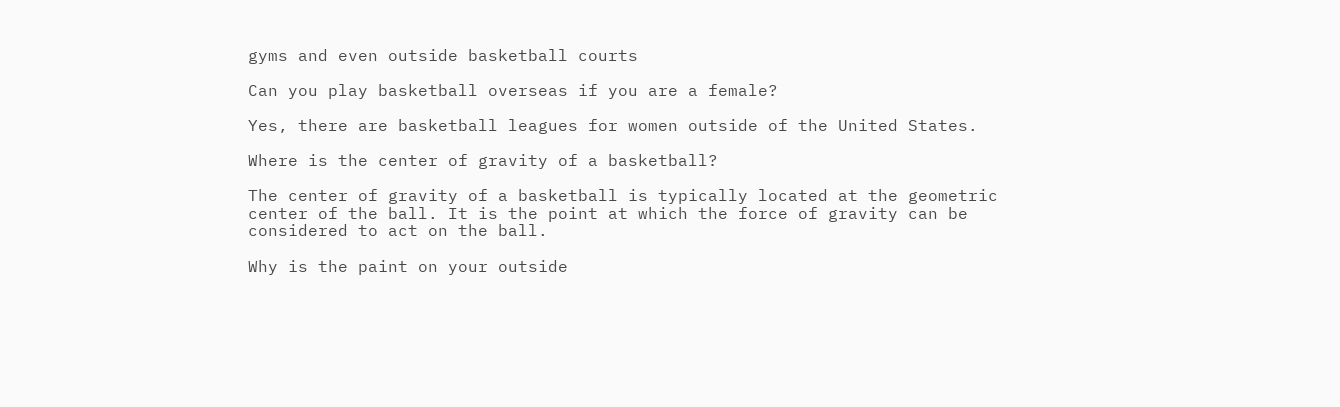gyms and even outside basketball courts

Can you play basketball overseas if you are a female?

Yes, there are basketball leagues for women outside of the United States.

Where is the center of gravity of a basketball?

The center of gravity of a basketball is typically located at the geometric center of the ball. It is the point at which the force of gravity can be considered to act on the ball.

Why is the paint on your outside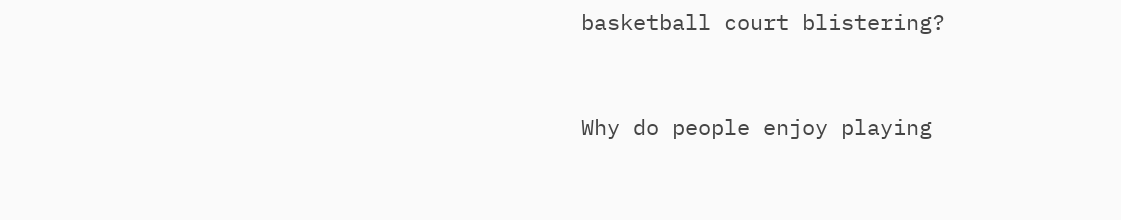basketball court blistering?


Why do people enjoy playing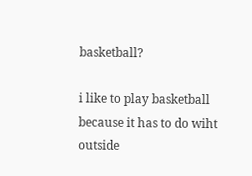basketball?

i like to play basketball because it has to do wiht outside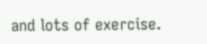and lots of exercise.